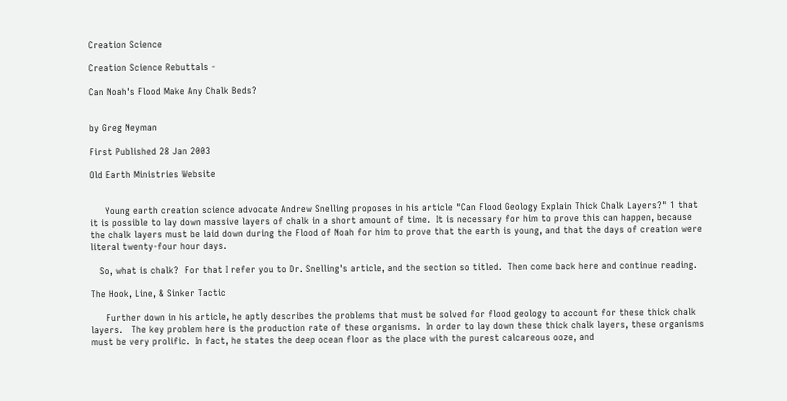Creation Science

Creation Science Rebuttals -

Can Noah's Flood Make Any Chalk Beds?


by Greg Neyman

First Published 28 Jan 2003

Old Earth Ministries Website


     Young earth creation science advocate Andrew Snelling proposes in his article "Can Flood Geology Explain Thick Chalk Layers?" 1 that it is possible to lay down massive layers of chalk in a short amount of time.  It is necessary for him to prove this can happen, because the chalk layers must be laid down during the Flood of Noah for him to prove that the earth is young, and that the days of creation were literal twenty-four hour days.

   So, what is chalk?  For that I refer you to Dr. Snelling's article, and the section so titled.  Then come back here and continue reading.

The Hook, Line, & Sinker Tactic

     Further down in his article, he aptly describes the problems that must be solved for flood geology to account for these thick chalk layers.   The key problem here is the production rate of these organisms.  In order to lay down these thick chalk layers, these organisms must be very prolific.  In fact, he states the deep ocean floor as the place with the purest calcareous ooze, and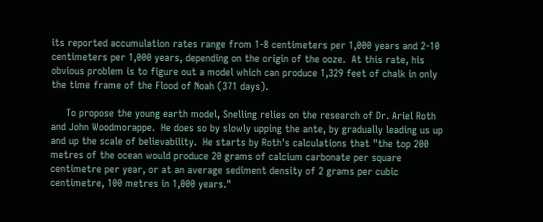its reported accumulation rates range from 1-8 centimeters per 1,000 years and 2-10 centimeters per 1,000 years, depending on the origin of the ooze.  At this rate, his obvious problem is to figure out a model which can produce 1,329 feet of chalk in only the time frame of the Flood of Noah (371 days).

     To propose the young earth model, Snelling relies on the research of Dr. Ariel Roth and John Woodmorappe.  He does so by slowly upping the ante, by gradually leading us up and up the scale of believability.  He starts by Roth's calculations that "the top 200 metres of the ocean would produce 20 grams of calcium carbonate per square centimetre per year, or at an average sediment density of 2 grams per cubic centimetre, 100 metres in 1,000 years."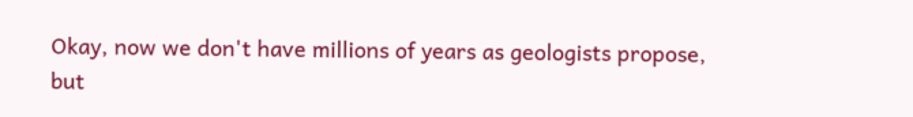Okay, now we don't have millions of years as geologists propose, but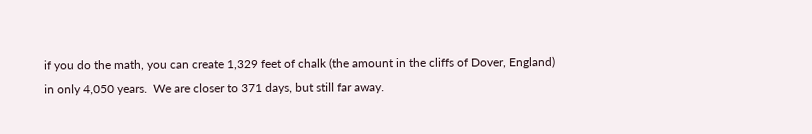if you do the math, you can create 1,329 feet of chalk (the amount in the cliffs of Dover, England) in only 4,050 years.  We are closer to 371 days, but still far away.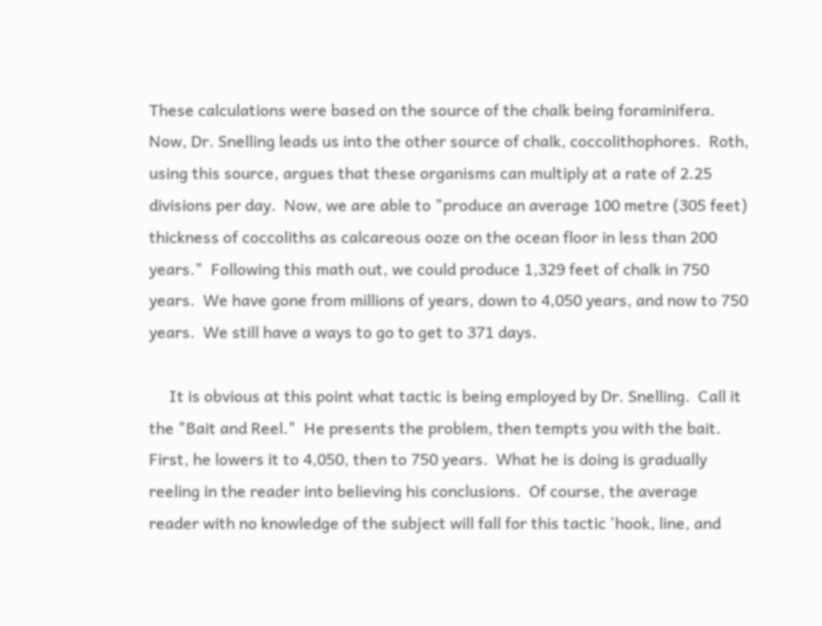These calculations were based on the source of the chalk being foraminifera.  Now, Dr. Snelling leads us into the other source of chalk, coccolithophores.  Roth, using this source, argues that these organisms can multiply at a rate of 2.25 divisions per day.  Now, we are able to "produce an average 100 metre (305 feet) thickness of coccoliths as calcareous ooze on the ocean floor in less than 200 years."  Following this math out, we could produce 1,329 feet of chalk in 750 years.  We have gone from millions of years, down to 4,050 years, and now to 750 years.  We still have a ways to go to get to 371 days.

     It is obvious at this point what tactic is being employed by Dr. Snelling.  Call it the "Bait and Reel."  He presents the problem, then tempts you with the bait.  First, he lowers it to 4,050, then to 750 years.  What he is doing is gradually reeling in the reader into believing his conclusions.  Of course, the average reader with no knowledge of the subject will fall for this tactic 'hook, line, and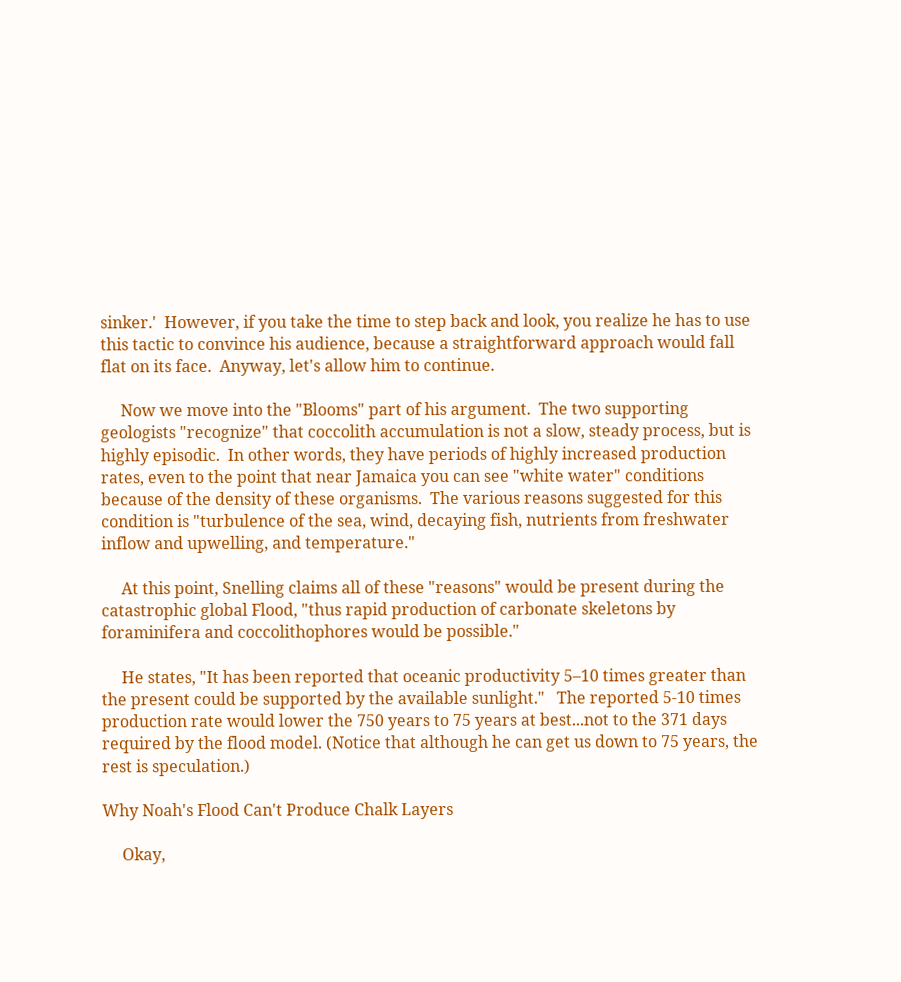sinker.'  However, if you take the time to step back and look, you realize he has to use this tactic to convince his audience, because a straightforward approach would fall flat on its face.  Anyway, let's allow him to continue.

     Now we move into the "Blooms" part of his argument.  The two supporting geologists "recognize" that coccolith accumulation is not a slow, steady process, but is highly episodic.  In other words, they have periods of highly increased production rates, even to the point that near Jamaica you can see "white water" conditions because of the density of these organisms.  The various reasons suggested for this condition is "turbulence of the sea, wind, decaying fish, nutrients from freshwater inflow and upwelling, and temperature."

     At this point, Snelling claims all of these "reasons" would be present during the catastrophic global Flood, "thus rapid production of carbonate skeletons by foraminifera and coccolithophores would be possible."

     He states, "It has been reported that oceanic productivity 5–10 times greater than the present could be supported by the available sunlight."   The reported 5-10 times production rate would lower the 750 years to 75 years at best...not to the 371 days required by the flood model. (Notice that although he can get us down to 75 years, the rest is speculation.)

Why Noah's Flood Can't Produce Chalk Layers

     Okay,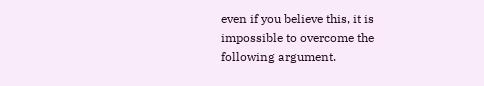even if you believe this, it is impossible to overcome the following argument.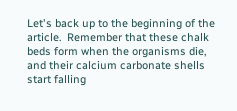Let's back up to the beginning of the article.  Remember that these chalk beds form when the organisms die, and their calcium carbonate shells start falling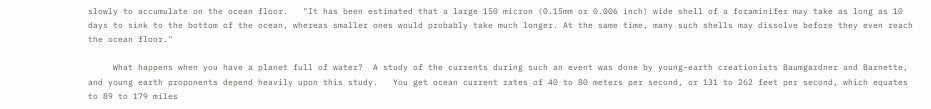slowly to accumulate on the ocean floor.   "It has been estimated that a large 150 micron (0.15mm or 0.006 inch) wide shell of a foraminifer may take as long as 10 days to sink to the bottom of the ocean, whereas smaller ones would probably take much longer. At the same time, many such shells may dissolve before they even reach the ocean floor."

     What happens when you have a planet full of water?  A study of the currents during such an event was done by young-earth creationists Baumgardner and Barnette, and young earth proponents depend heavily upon this study.   You get ocean current rates of 40 to 80 meters per second, or 131 to 262 feet per second, which equates to 89 to 179 miles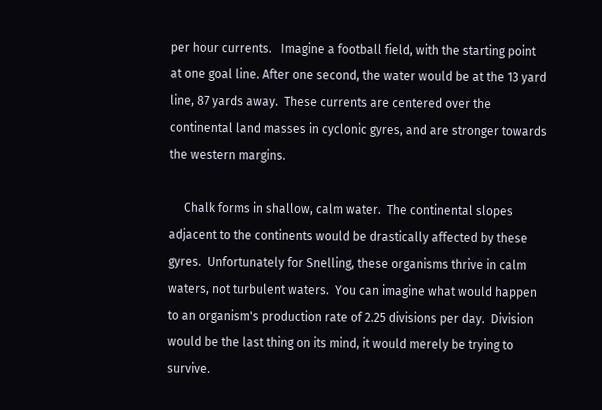per hour currents.   Imagine a football field, with the starting point at one goal line. After one second, the water would be at the 13 yard line, 87 yards away.  These currents are centered over the continental land masses in cyclonic gyres, and are stronger towards the western margins.

     Chalk forms in shallow, calm water.  The continental slopes adjacent to the continents would be drastically affected by these gyres.  Unfortunately for Snelling, these organisms thrive in calm waters, not turbulent waters.  You can imagine what would happen to an organism's production rate of 2.25 divisions per day.  Division would be the last thing on its mind, it would merely be trying to survive.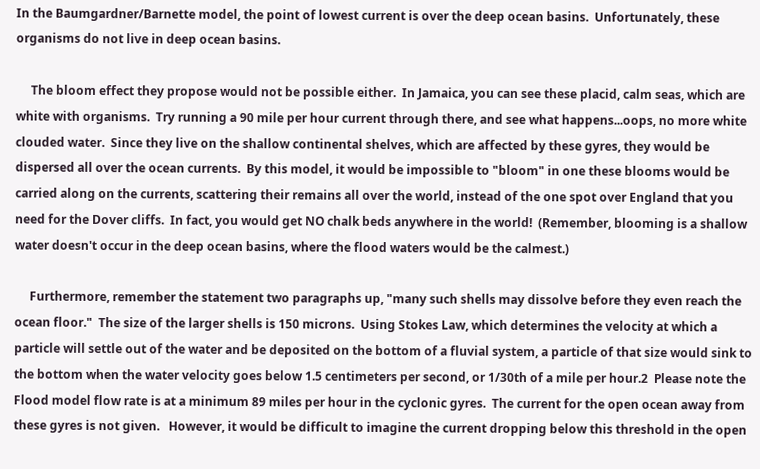In the Baumgardner/Barnette model, the point of lowest current is over the deep ocean basins.  Unfortunately, these organisms do not live in deep ocean basins.

     The bloom effect they propose would not be possible either.  In Jamaica, you can see these placid, calm seas, which are white with organisms.  Try running a 90 mile per hour current through there, and see what happens...oops, no more white clouded water.  Since they live on the shallow continental shelves, which are affected by these gyres, they would be dispersed all over the ocean currents.  By this model, it would be impossible to "bloom" in one these blooms would be carried along on the currents, scattering their remains all over the world, instead of the one spot over England that you need for the Dover cliffs.  In fact, you would get NO chalk beds anywhere in the world!  (Remember, blooming is a shallow water doesn't occur in the deep ocean basins, where the flood waters would be the calmest.)

     Furthermore, remember the statement two paragraphs up, "many such shells may dissolve before they even reach the ocean floor."  The size of the larger shells is 150 microns.  Using Stokes Law, which determines the velocity at which a particle will settle out of the water and be deposited on the bottom of a fluvial system, a particle of that size would sink to the bottom when the water velocity goes below 1.5 centimeters per second, or 1/30th of a mile per hour.2  Please note the Flood model flow rate is at a minimum 89 miles per hour in the cyclonic gyres.  The current for the open ocean away from these gyres is not given.   However, it would be difficult to imagine the current dropping below this threshold in the open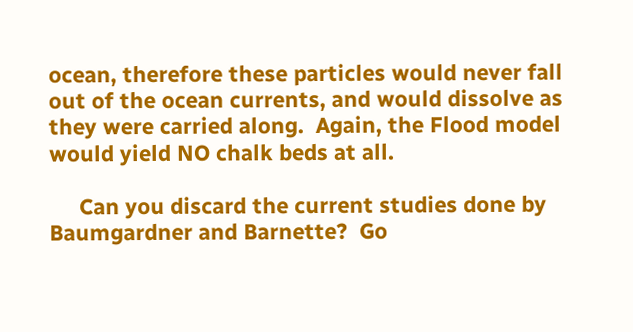ocean, therefore these particles would never fall out of the ocean currents, and would dissolve as they were carried along.  Again, the Flood model would yield NO chalk beds at all.

     Can you discard the current studies done by Baumgardner and Barnette?  Go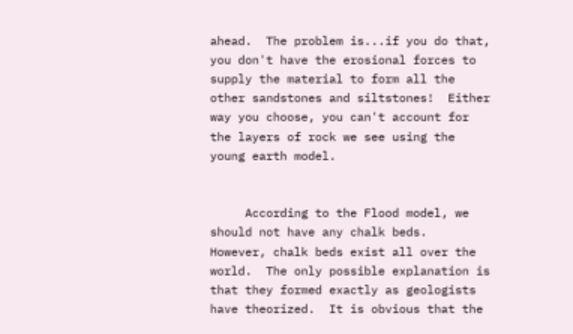ahead.  The problem is...if you do that, you don't have the erosional forces to supply the material to form all the other sandstones and siltstones!  Either way you choose, you can't account for the layers of rock we see using the young earth model.


     According to the Flood model, we should not have any chalk beds.  However, chalk beds exist all over the world.  The only possible explanation is that they formed exactly as geologists have theorized.  It is obvious that the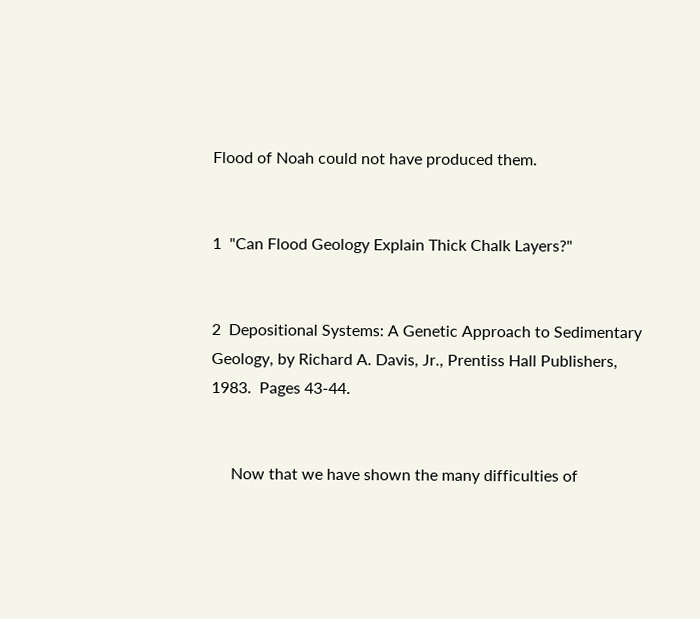Flood of Noah could not have produced them.


1  "Can Flood Geology Explain Thick Chalk Layers?"


2  Depositional Systems: A Genetic Approach to Sedimentary Geology, by Richard A. Davis, Jr., Prentiss Hall Publishers, 1983.  Pages 43-44.


     Now that we have shown the many difficulties of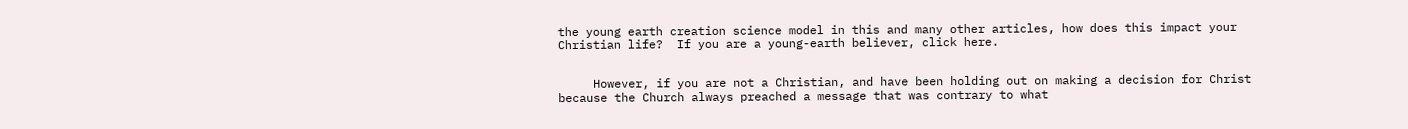the young earth creation science model in this and many other articles, how does this impact your Christian life?  If you are a young-earth believer, click here.


     However, if you are not a Christian, and have been holding out on making a decision for Christ because the Church always preached a message that was contrary to what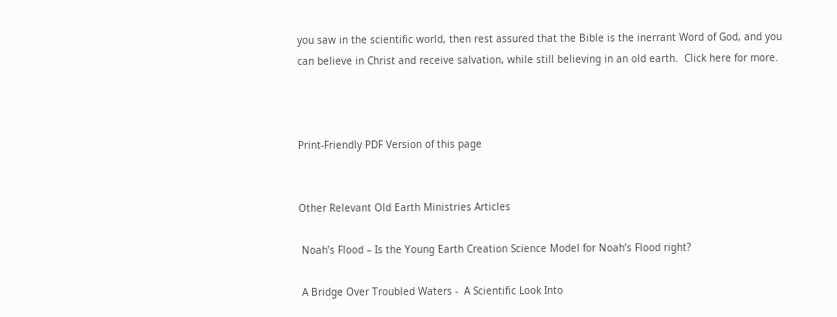you saw in the scientific world, then rest assured that the Bible is the inerrant Word of God, and you can believe in Christ and receive salvation, while still believing in an old earth.  Click here for more.



Print-Friendly PDF Version of this page


Other Relevant Old Earth Ministries Articles

 Noah’s Flood – Is the Young Earth Creation Science Model for Noah’s Flood right?

 A Bridge Over Troubled Waters -  A Scientific Look Into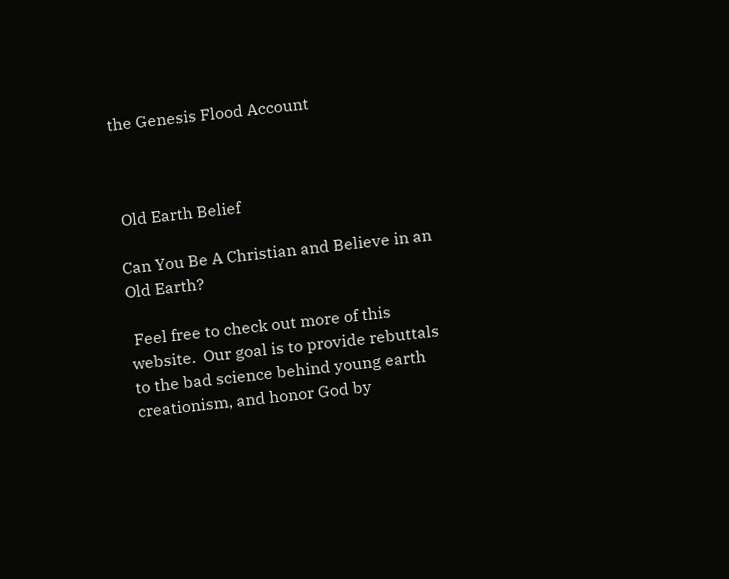the Genesis Flood Account



 Old Earth Belief

Can You Be A Christian and Believe in an Old Earth?

 Feel free to check out more of this website.  Our goal is to provide rebuttals to the bad science behind young earth creationism, and honor God by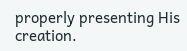properly presenting His creation.